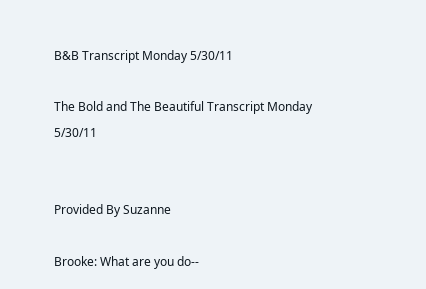B&B Transcript Monday 5/30/11

The Bold and The Beautiful Transcript Monday 5/30/11


Provided By Suzanne

Brooke: What are you do--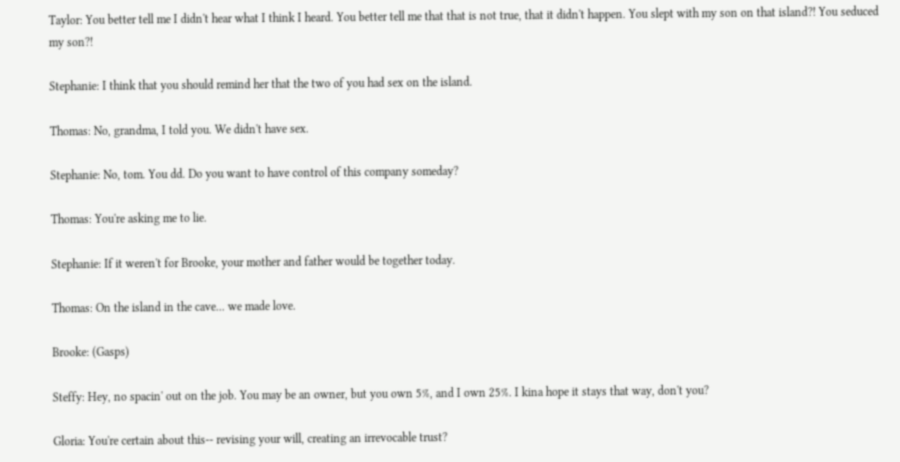Taylor: You better tell me I didn't hear what I think I heard. You better tell me that that is not true, that it didn't happen. You slept with my son on that island?! You seduced my son?!

Stephanie: I think that you should remind her that the two of you had sex on the island.

Thomas: No, grandma, I told you. We didn't have sex.

Stephanie: No, tom. You dd. Do you want to have control of this company someday?

Thomas: You're asking me to lie.

Stephanie: If it weren't for Brooke, your mother and father would be together today.

Thomas: On the island in the cave... we made love.

Brooke: (Gasps)

Steffy: Hey, no spacin' out on the job. You may be an owner, but you own 5%, and I own 25%. I kina hope it stays that way, don't you?

Gloria: You're certain about this-- revising your will, creating an irrevocable trust?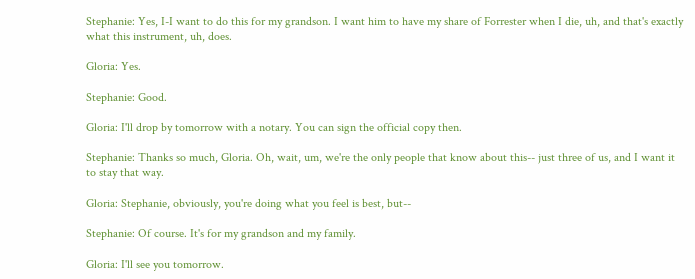Stephanie: Yes, I-I want to do this for my grandson. I want him to have my share of Forrester when I die, uh, and that's exactly what this instrument, uh, does.

Gloria: Yes.

Stephanie: Good.

Gloria: I'll drop by tomorrow with a notary. You can sign the official copy then.

Stephanie: Thanks so much, Gloria. Oh, wait, um, we're the only people that know about this-- just three of us, and I want it to stay that way.

Gloria: Stephanie, obviously, you're doing what you feel is best, but--

Stephanie: Of course. It's for my grandson and my family.

Gloria: I'll see you tomorrow.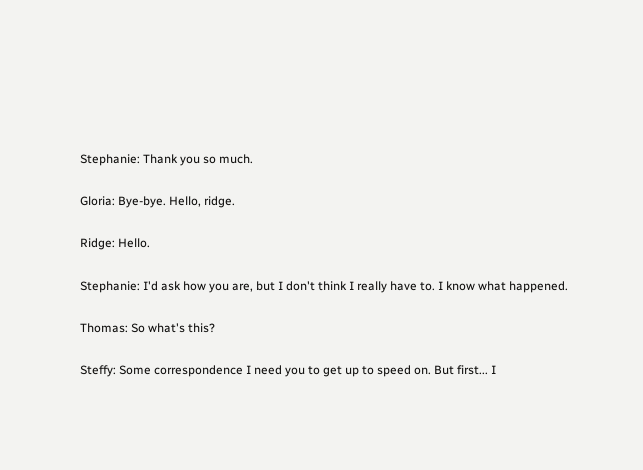Stephanie: Thank you so much.

Gloria: Bye-bye. Hello, ridge.

Ridge: Hello.

Stephanie: I'd ask how you are, but I don't think I really have to. I know what happened.

Thomas: So what's this?

Steffy: Some correspondence I need you to get up to speed on. But first... I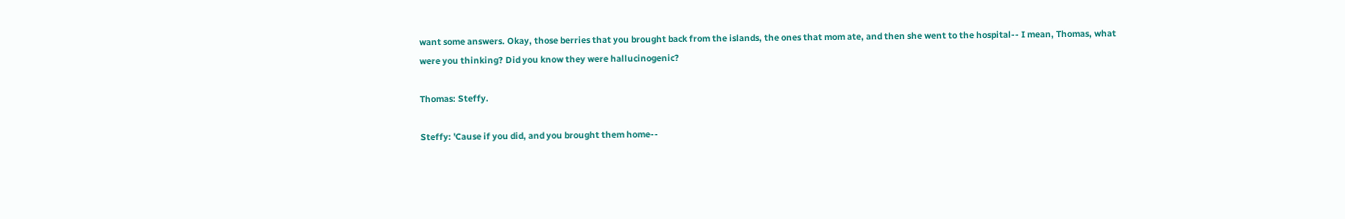want some answers. Okay, those berries that you brought back from the islands, the ones that mom ate, and then she went to the hospital-- I mean, Thomas, what were you thinking? Did you know they were hallucinogenic?

Thomas: Steffy.

Steffy: 'Cause if you did, and you brought them home--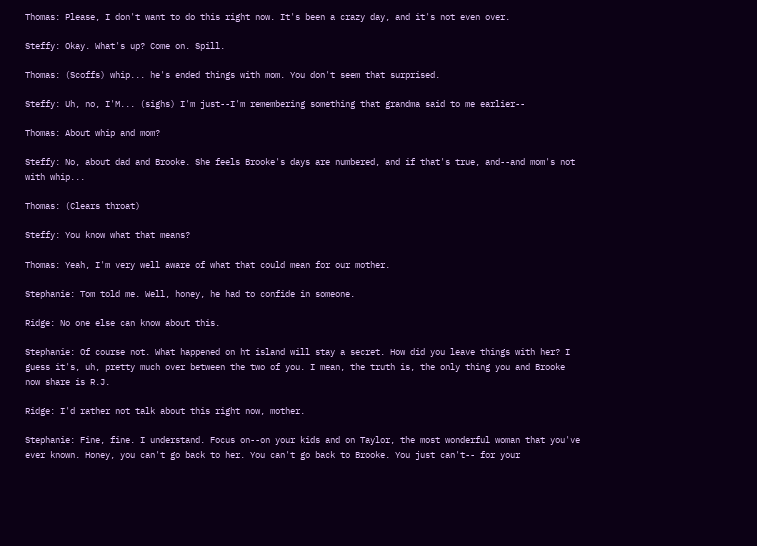Thomas: Please, I don't want to do this right now. It's been a crazy day, and it's not even over.

Steffy: Okay. What's up? Come on. Spill.

Thomas: (Scoffs) whip... he's ended things with mom. You don't seem that surprised.

Steffy: Uh, no, I'M... (sighs) I'm just--I'm remembering something that grandma said to me earlier--

Thomas: About whip and mom?

Steffy: No, about dad and Brooke. She feels Brooke's days are numbered, and if that's true, and--and mom's not with whip...

Thomas: (Clears throat)

Steffy: You know what that means?

Thomas: Yeah, I'm very well aware of what that could mean for our mother.

Stephanie: Tom told me. Well, honey, he had to confide in someone.

Ridge: No one else can know about this.

Stephanie: Of course not. What happened on ht island will stay a secret. How did you leave things with her? I guess it's, uh, pretty much over between the two of you. I mean, the truth is, the only thing you and Brooke now share is R.J.

Ridge: I'd rather not talk about this right now, mother.

Stephanie: Fine, fine. I understand. Focus on--on your kids and on Taylor, the most wonderful woman that you've ever known. Honey, you can't go back to her. You can't go back to Brooke. You just can't-- for your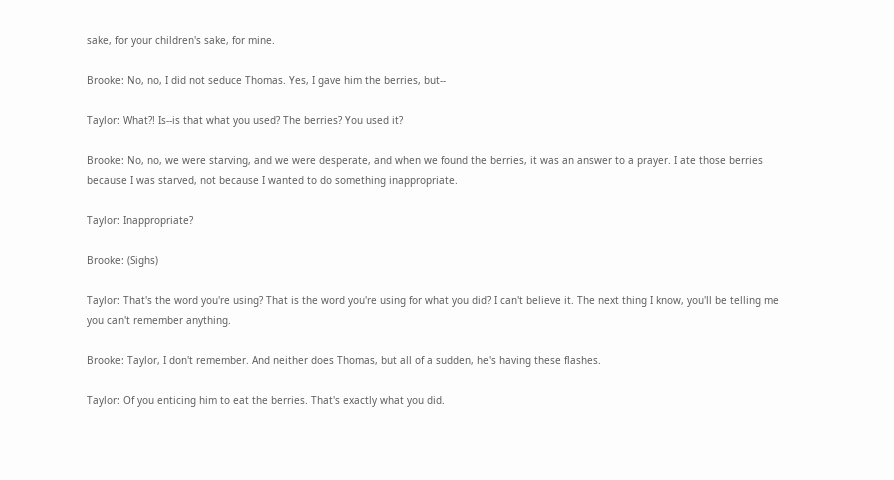sake, for your children's sake, for mine.

Brooke: No, no, I did not seduce Thomas. Yes, I gave him the berries, but--

Taylor: What?! Is--is that what you used? The berries? You used it?

Brooke: No, no, we were starving, and we were desperate, and when we found the berries, it was an answer to a prayer. I ate those berries because I was starved, not because I wanted to do something inappropriate.

Taylor: Inappropriate?

Brooke: (Sighs)

Taylor: That's the word you're using? That is the word you're using for what you did? I can't believe it. The next thing I know, you'll be telling me you can't remember anything.

Brooke: Taylor, I don't remember. And neither does Thomas, but all of a sudden, he's having these flashes.

Taylor: Of you enticing him to eat the berries. That's exactly what you did.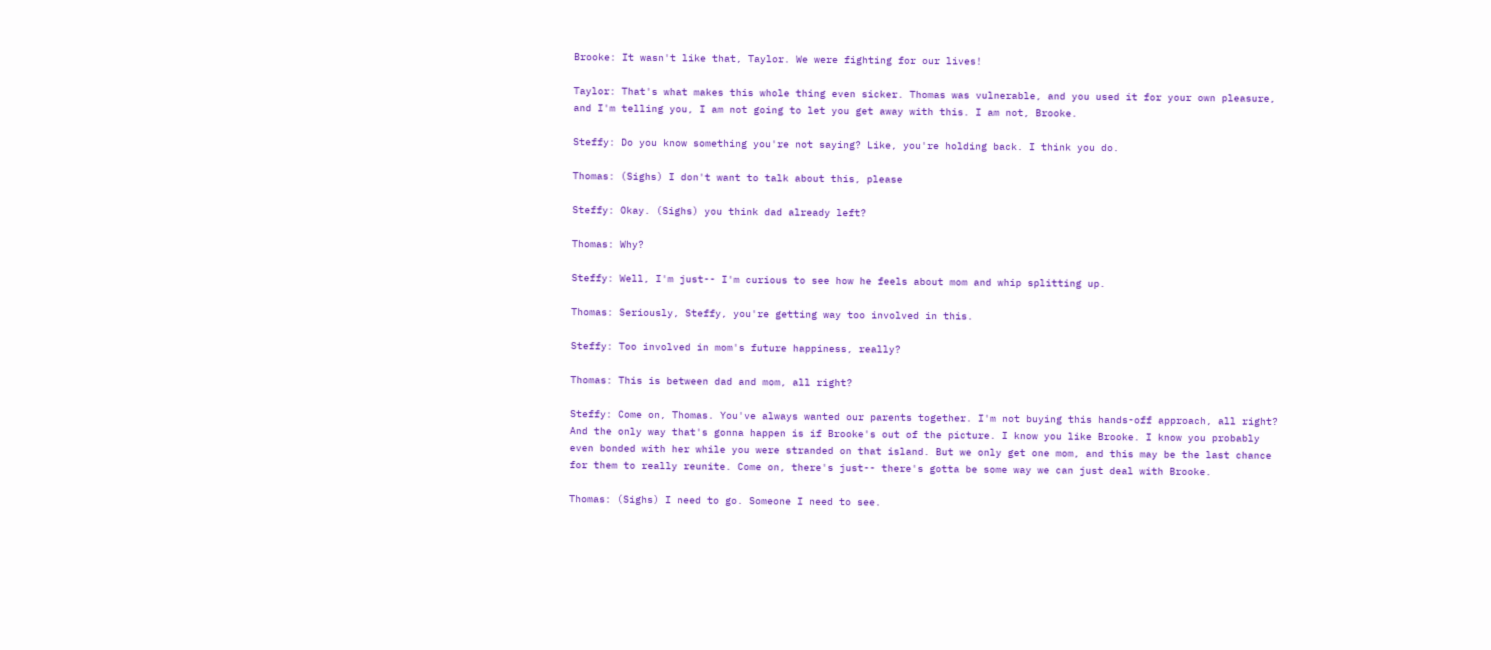Brooke: It wasn't like that, Taylor. We were fighting for our lives!

Taylor: That's what makes this whole thing even sicker. Thomas was vulnerable, and you used it for your own pleasure, and I'm telling you, I am not going to let you get away with this. I am not, Brooke.

Steffy: Do you know something you're not saying? Like, you're holding back. I think you do.

Thomas: (Sighs) I don't want to talk about this, please

Steffy: Okay. (Sighs) you think dad already left?

Thomas: Why?

Steffy: Well, I'm just-- I'm curious to see how he feels about mom and whip splitting up.

Thomas: Seriously, Steffy, you're getting way too involved in this.

Steffy: Too involved in mom's future happiness, really?

Thomas: This is between dad and mom, all right?

Steffy: Come on, Thomas. You've always wanted our parents together. I'm not buying this hands-off approach, all right? And the only way that's gonna happen is if Brooke's out of the picture. I know you like Brooke. I know you probably even bonded with her while you were stranded on that island. But we only get one mom, and this may be the last chance for them to really reunite. Come on, there's just-- there's gotta be some way we can just deal with Brooke.

Thomas: (Sighs) I need to go. Someone I need to see.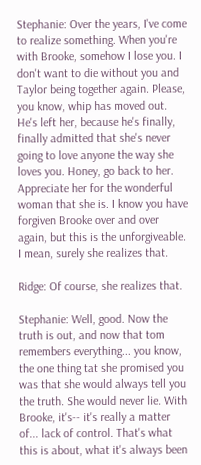Stephanie: Over the years, I've come to realize something. When you're with Brooke, somehow I lose you. I don't want to die without you and Taylor being together again. Please, you know, whip has moved out. He's left her, because he's finally, finally admitted that she's never going to love anyone the way she loves you. Honey, go back to her. Appreciate her for the wonderful woman that she is. I know you have forgiven Brooke over and over again, but this is the unforgiveable. I mean, surely she realizes that.

Ridge: Of course, she realizes that.

Stephanie: Well, good. Now the truth is out, and now that tom remembers everything... you know, the one thing tat she promised you was that she would always tell you the truth. She would never lie. With Brooke, it's-- it's really a matter of... lack of control. That's what this is about, what it's always been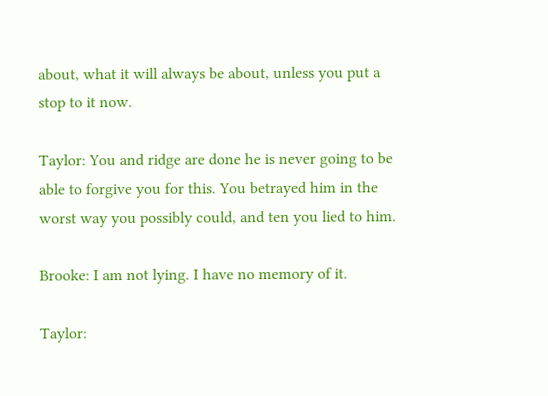about, what it will always be about, unless you put a stop to it now.

Taylor: You and ridge are done he is never going to be able to forgive you for this. You betrayed him in the worst way you possibly could, and ten you lied to him.

Brooke: I am not lying. I have no memory of it.

Taylor: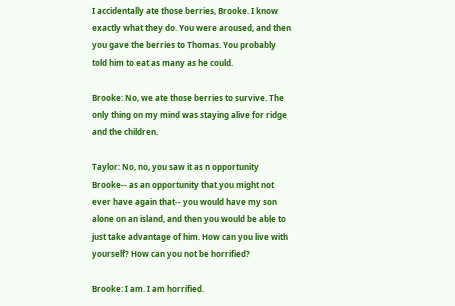I accidentally ate those berries, Brooke. I know exactly what they do. You were aroused, and then you gave the berries to Thomas. You probably told him to eat as many as he could.

Brooke: No, we ate those berries to survive. The only thing on my mind was staying alive for ridge and the children.

Taylor: No, no, you saw it as n opportunity Brooke-- as an opportunity that you might not ever have again that-- you would have my son alone on an island, and then you would be able to just take advantage of him. How can you live with yourself? How can you not be horrified?

Brooke: I am. I am horrified.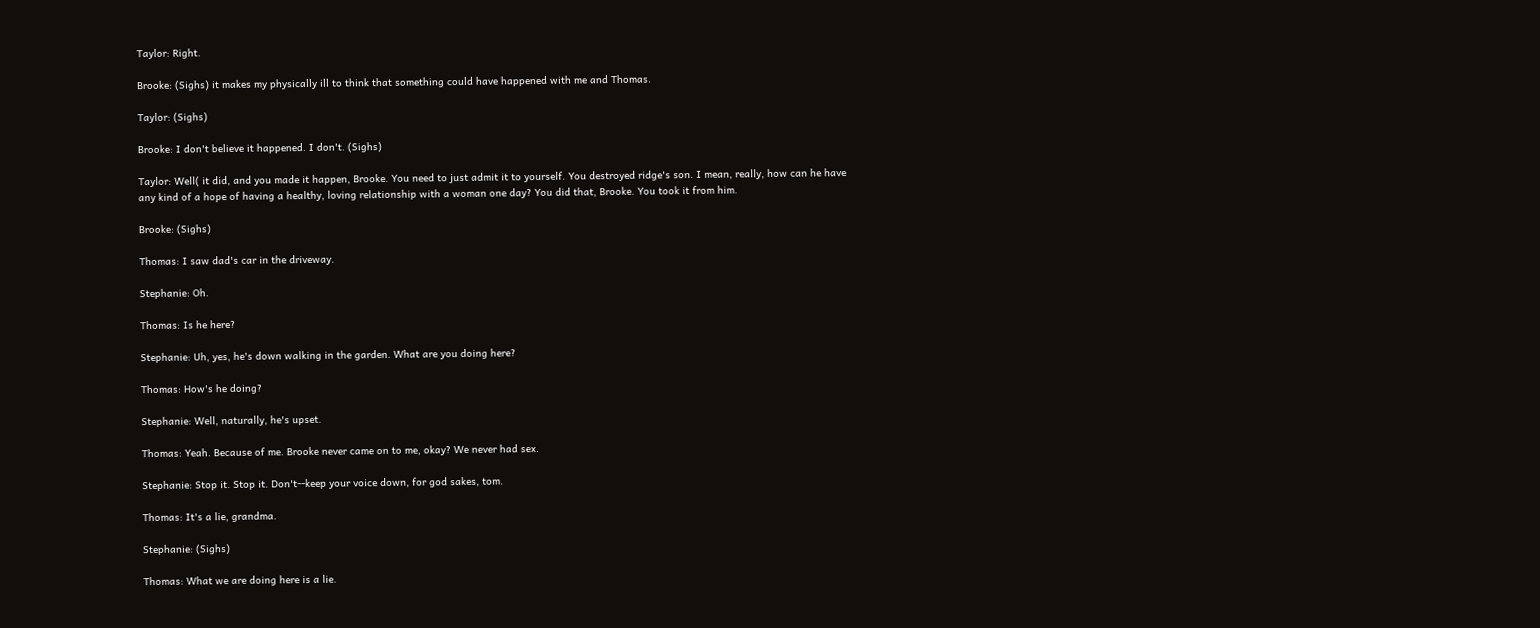Taylor: Right.

Brooke: (Sighs) it makes my physically ill to think that something could have happened with me and Thomas.

Taylor: (Sighs)

Brooke: I don't believe it happened. I don't. (Sighs)

Taylor: Well( it did, and you made it happen, Brooke. You need to just admit it to yourself. You destroyed ridge's son. I mean, really, how can he have any kind of a hope of having a healthy, loving relationship with a woman one day? You did that, Brooke. You took it from him.

Brooke: (Sighs)

Thomas: I saw dad's car in the driveway.

Stephanie: Oh.

Thomas: Is he here?

Stephanie: Uh, yes, he's down walking in the garden. What are you doing here?

Thomas: How's he doing?

Stephanie: Well, naturally, he's upset.

Thomas: Yeah. Because of me. Brooke never came on to me, okay? We never had sex.

Stephanie: Stop it. Stop it. Don't--keep your voice down, for god sakes, tom.

Thomas: It's a lie, grandma.

Stephanie: (Sighs)

Thomas: What we are doing here is a lie.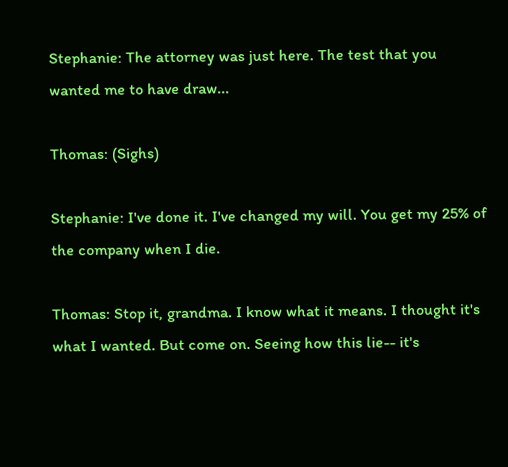Stephanie: The attorney was just here. The test that you wanted me to have draw...

Thomas: (Sighs)

Stephanie: I've done it. I've changed my will. You get my 25% of the company when I die.

Thomas: Stop it, grandma. I know what it means. I thought it's what I wanted. But come on. Seeing how this lie-- it's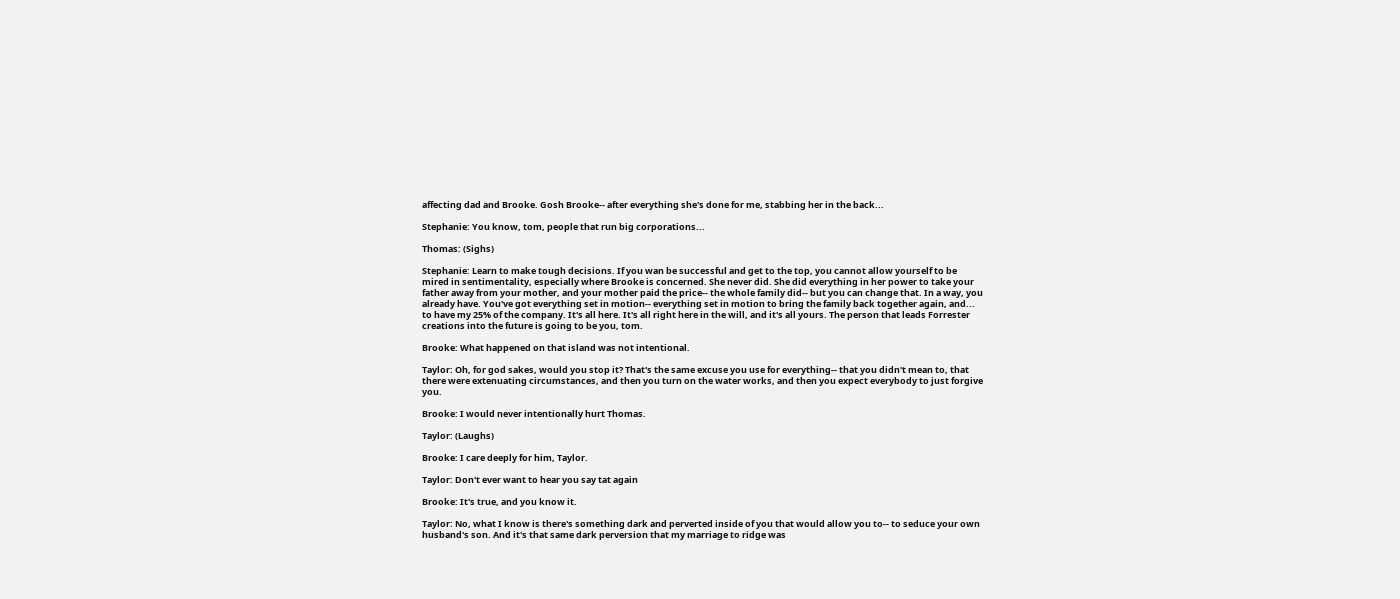affecting dad and Brooke. Gosh Brooke-- after everything she's done for me, stabbing her in the back...

Stephanie: You know, tom, people that run big corporations...

Thomas: (Sighs)

Stephanie: Learn to make tough decisions. If you wan be successful and get to the top, you cannot allow yourself to be mired in sentimentality, especially where Brooke is concerned. She never did. She did everything in her power to take your father away from your mother, and your mother paid the price-- the whole family did-- but you can change that. In a way, you already have. You've got everything set in motion-- everything set in motion to bring the family back together again, and... to have my 25% of the company. It's all here. It's all right here in the will, and it's all yours. The person that leads Forrester creations into the future is going to be you, tom.

Brooke: What happened on that island was not intentional.

Taylor: Oh, for god sakes, would you stop it? That's the same excuse you use for everything-- that you didn't mean to, that there were extenuating circumstances, and then you turn on the water works, and then you expect everybody to just forgive you.

Brooke: I would never intentionally hurt Thomas.

Taylor: (Laughs)

Brooke: I care deeply for him, Taylor.

Taylor: Don't ever want to hear you say tat again

Brooke: It's true, and you know it.

Taylor: No, what I know is there's something dark and perverted inside of you that would allow you to-- to seduce your own husband's son. And it's that same dark perversion that my marriage to ridge was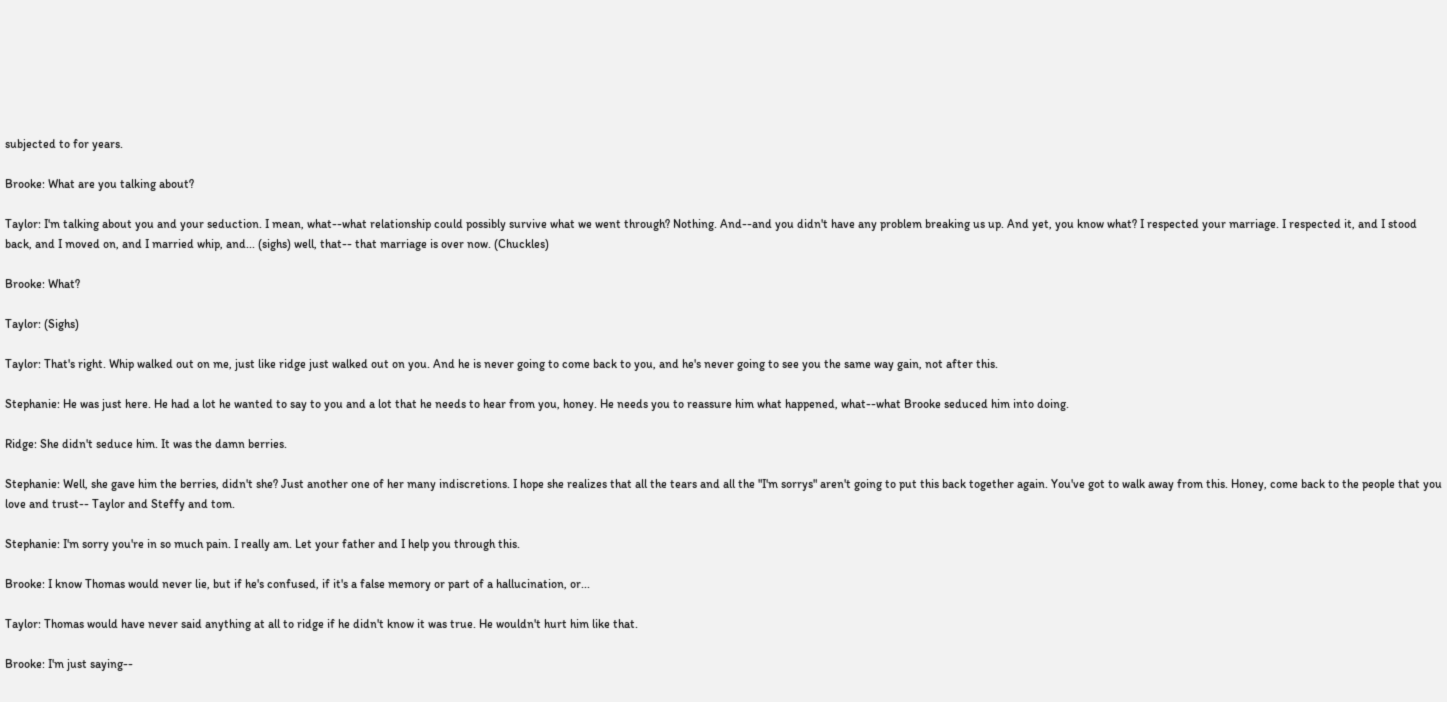subjected to for years.

Brooke: What are you talking about?

Taylor: I'm talking about you and your seduction. I mean, what--what relationship could possibly survive what we went through? Nothing. And--and you didn't have any problem breaking us up. And yet, you know what? I respected your marriage. I respected it, and I stood back, and I moved on, and I married whip, and... (sighs) well, that-- that marriage is over now. (Chuckles)

Brooke: What?

Taylor: (Sighs)

Taylor: That's right. Whip walked out on me, just like ridge just walked out on you. And he is never going to come back to you, and he's never going to see you the same way gain, not after this.

Stephanie: He was just here. He had a lot he wanted to say to you and a lot that he needs to hear from you, honey. He needs you to reassure him what happened, what--what Brooke seduced him into doing.

Ridge: She didn't seduce him. It was the damn berries.

Stephanie: Well, she gave him the berries, didn't she? Just another one of her many indiscretions. I hope she realizes that all the tears and all the "I'm sorrys" aren't going to put this back together again. You've got to walk away from this. Honey, come back to the people that you love and trust-- Taylor and Steffy and tom.

Stephanie: I'm sorry you're in so much pain. I really am. Let your father and I help you through this.

Brooke: I know Thomas would never lie, but if he's confused, if it's a false memory or part of a hallucination, or...

Taylor: Thomas would have never said anything at all to ridge if he didn't know it was true. He wouldn't hurt him like that.

Brooke: I'm just saying--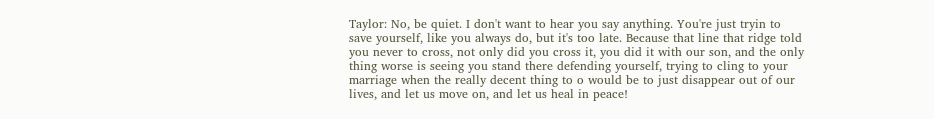Taylor: No, be quiet. I don't want to hear you say anything. You're just tryin to save yourself, like you always do, but it's too late. Because that line that ridge told you never to cross, not only did you cross it, you did it with our son, and the only thing worse is seeing you stand there defending yourself, trying to cling to your marriage when the really decent thing to o would be to just disappear out of our lives, and let us move on, and let us heal in peace!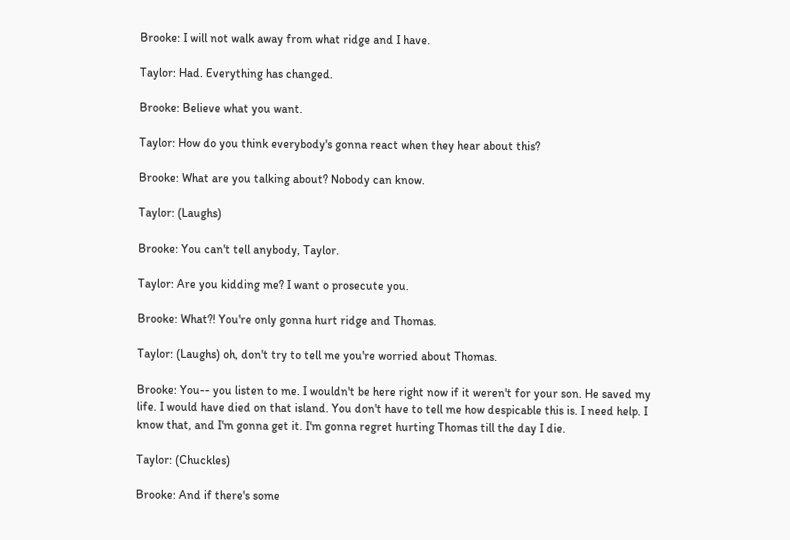Brooke: I will not walk away from what ridge and I have.

Taylor: Had. Everything has changed.

Brooke: Believe what you want.

Taylor: How do you think everybody's gonna react when they hear about this?

Brooke: What are you talking about? Nobody can know.

Taylor: (Laughs)

Brooke: You can't tell anybody, Taylor.

Taylor: Are you kidding me? I want o prosecute you.

Brooke: What?! You're only gonna hurt ridge and Thomas.

Taylor: (Laughs) oh, don't try to tell me you're worried about Thomas.

Brooke: You-- you listen to me. I wouldn't be here right now if it weren't for your son. He saved my life. I would have died on that island. You don't have to tell me how despicable this is. I need help. I know that, and I'm gonna get it. I'm gonna regret hurting Thomas till the day I die.

Taylor: (Chuckles)

Brooke: And if there's some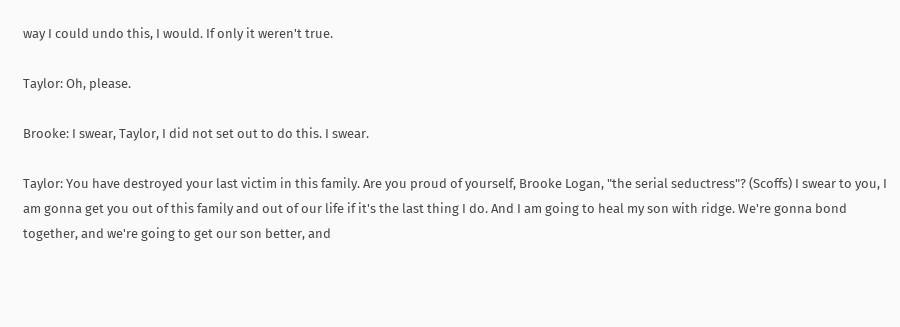way I could undo this, I would. If only it weren't true.

Taylor: Oh, please.

Brooke: I swear, Taylor, I did not set out to do this. I swear.

Taylor: You have destroyed your last victim in this family. Are you proud of yourself, Brooke Logan, "the serial seductress"? (Scoffs) I swear to you, I am gonna get you out of this family and out of our life if it's the last thing I do. And I am going to heal my son with ridge. We're gonna bond together, and we're going to get our son better, and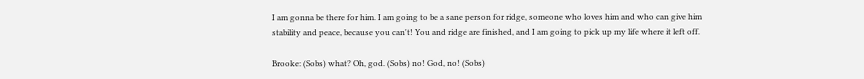I am gonna be there for him. I am going to be a sane person for ridge, someone who loves him and who can give him stability and peace, because you can't! You and ridge are finished, and I am going to pick up my life where it left off.

Brooke: (Sobs) what? Oh, god. (Sobs) no! God, no! (Sobs)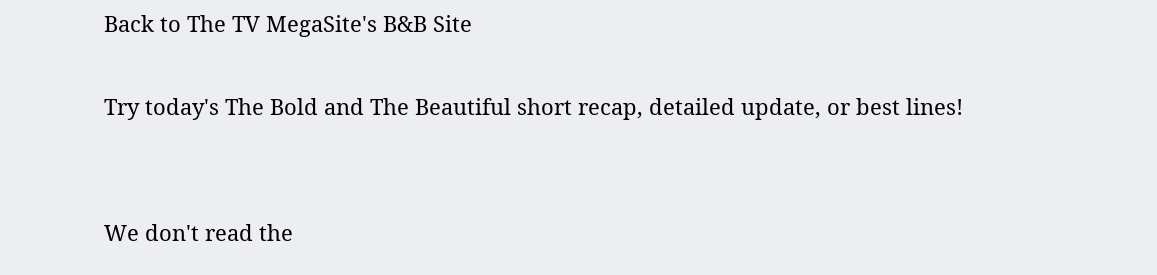Back to The TV MegaSite's B&B Site

Try today's The Bold and The Beautiful short recap, detailed update, or best lines!


We don't read the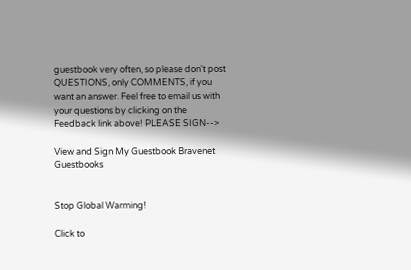guestbook very often, so please don't post QUESTIONS, only COMMENTS, if you want an answer. Feel free to email us with your questions by clicking on the Feedback link above! PLEASE SIGN-->

View and Sign My Guestbook Bravenet Guestbooks


Stop Global Warming!

Click to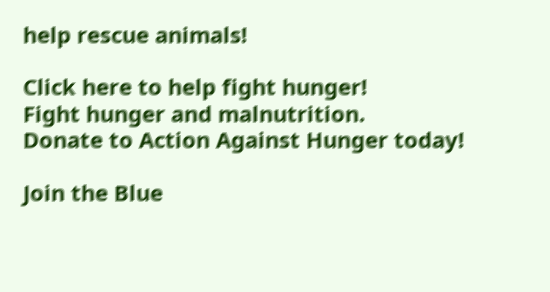help rescue animals!

Click here to help fight hunger!
Fight hunger and malnutrition.
Donate to Action Against Hunger today!

Join the Blue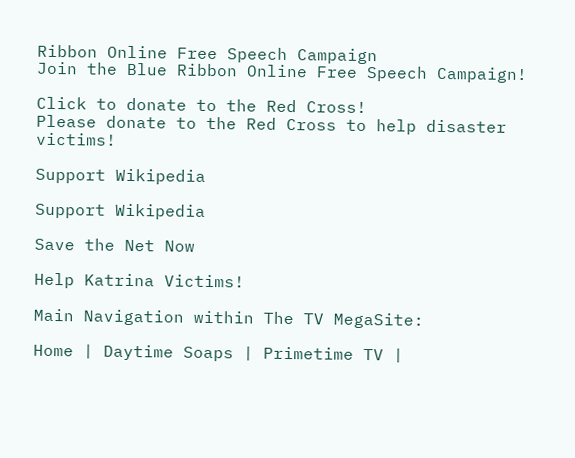Ribbon Online Free Speech Campaign
Join the Blue Ribbon Online Free Speech Campaign!

Click to donate to the Red Cross!
Please donate to the Red Cross to help disaster victims!

Support Wikipedia

Support Wikipedia

Save the Net Now

Help Katrina Victims!

Main Navigation within The TV MegaSite:

Home | Daytime Soaps | Primetime TV |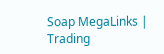Soap MegaLinks | Trading